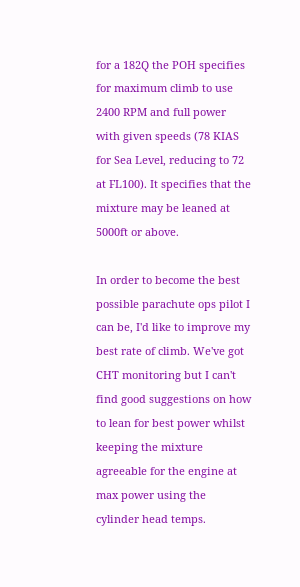for a 182Q the POH specifies for maximum climb to use 2400 RPM and full power with given speeds (78 KIAS for Sea Level, reducing to 72 at FL100). It specifies that the mixture may be leaned at 5000ft or above.

In order to become the best possible parachute ops pilot I can be, I'd like to improve my best rate of climb. We've got CHT monitoring but I can't find good suggestions on how to lean for best power whilst keeping the mixture agreeable for the engine at max power using the cylinder head temps.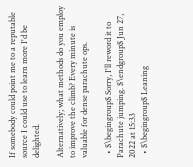If somebody could point me to a reputable source I could use to learn more I'd be delighted.

Alternatively; what methods do you employ to improve the climb? Every minute is valuable for dense parachute ops.

  • $\begingroup$ Sorry, I'll reword it to Parachute jumping. $\endgroup$ Jun 27, 2022 at 15:33
  • $\begingroup$ Leaning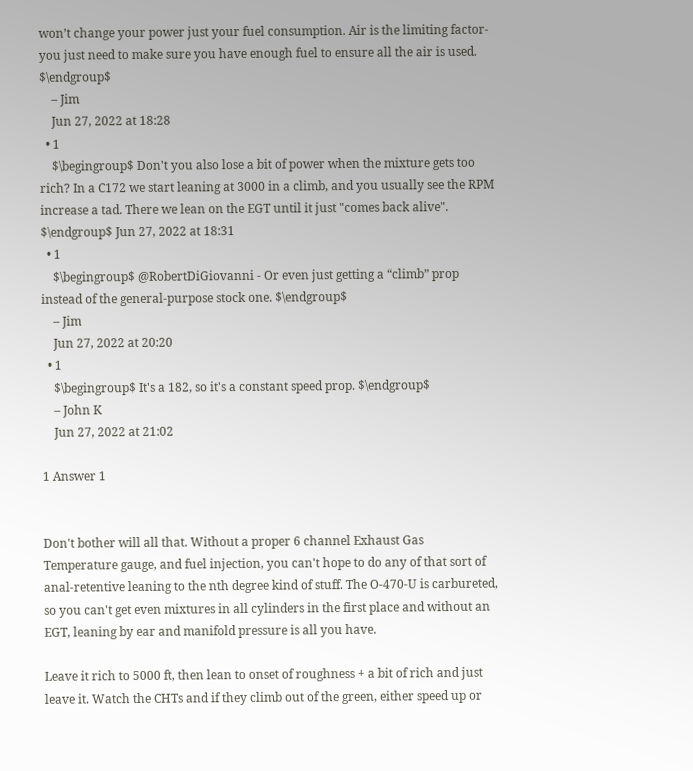won’t change your power just your fuel consumption. Air is the limiting factor- you just need to make sure you have enough fuel to ensure all the air is used. $\endgroup$
    – Jim
    Jun 27, 2022 at 18:28
  • 1
    $\begingroup$ Don't you also lose a bit of power when the mixture gets too rich? In a C172 we start leaning at 3000 in a climb, and you usually see the RPM increase a tad. There we lean on the EGT until it just "comes back alive". $\endgroup$ Jun 27, 2022 at 18:31
  • 1
    $\begingroup$ @RobertDiGiovanni - Or even just getting a “climb” prop instead of the general-purpose stock one. $\endgroup$
    – Jim
    Jun 27, 2022 at 20:20
  • 1
    $\begingroup$ It's a 182, so it's a constant speed prop. $\endgroup$
    – John K
    Jun 27, 2022 at 21:02

1 Answer 1


Don't bother will all that. Without a proper 6 channel Exhaust Gas Temperature gauge, and fuel injection, you can't hope to do any of that sort of anal-retentive leaning to the nth degree kind of stuff. The O-470-U is carbureted, so you can't get even mixtures in all cylinders in the first place and without an EGT, leaning by ear and manifold pressure is all you have.

Leave it rich to 5000 ft, then lean to onset of roughness + a bit of rich and just leave it. Watch the CHTs and if they climb out of the green, either speed up or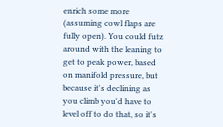enrich some more (assuming cowl flaps are fully open). You could futz around with the leaning to get to peak power, based on manifold pressure, but because it's declining as you climb you'd have to level off to do that, so it's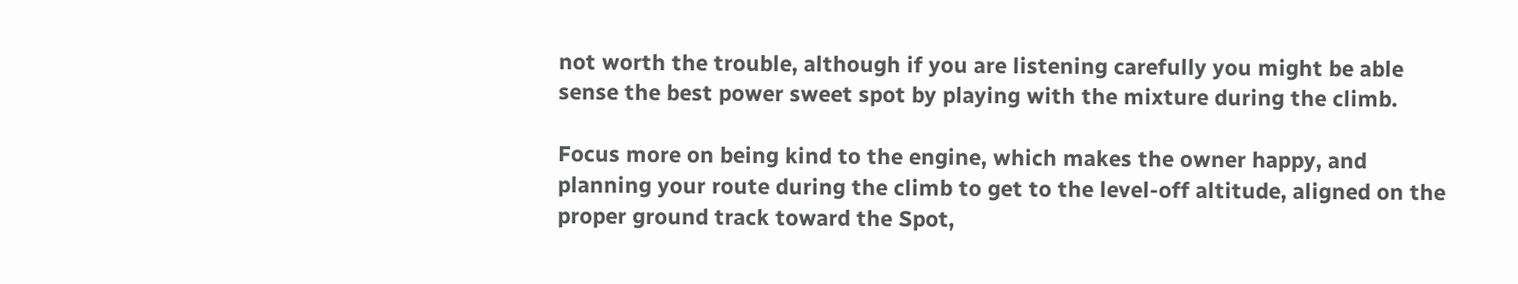not worth the trouble, although if you are listening carefully you might be able sense the best power sweet spot by playing with the mixture during the climb.

Focus more on being kind to the engine, which makes the owner happy, and planning your route during the climb to get to the level-off altitude, aligned on the proper ground track toward the Spot,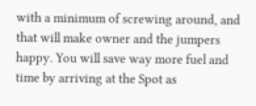with a minimum of screwing around, and that will make owner and the jumpers happy. You will save way more fuel and time by arriving at the Spot as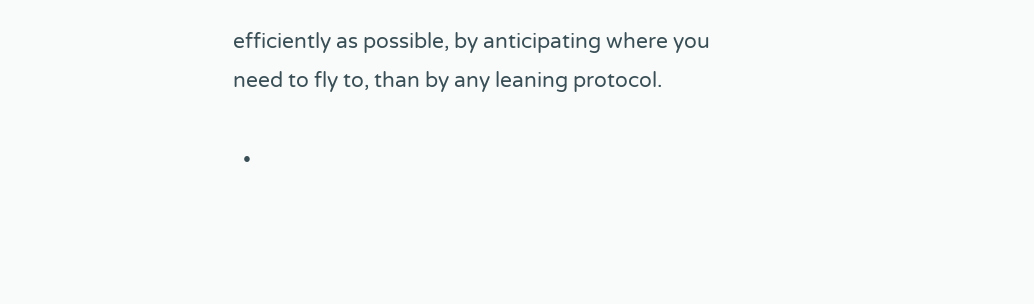efficiently as possible, by anticipating where you need to fly to, than by any leaning protocol.

  •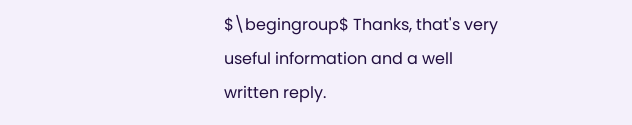$\begingroup$ Thanks, that's very useful information and a well written reply.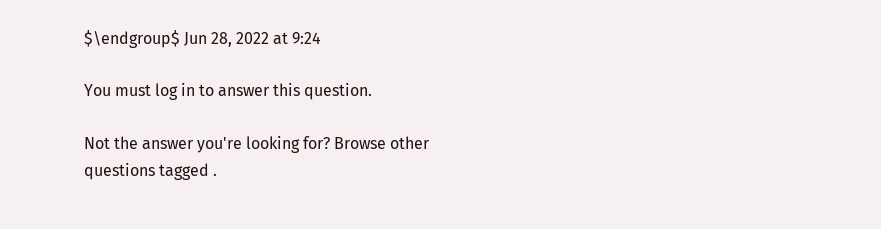$\endgroup$ Jun 28, 2022 at 9:24

You must log in to answer this question.

Not the answer you're looking for? Browse other questions tagged .